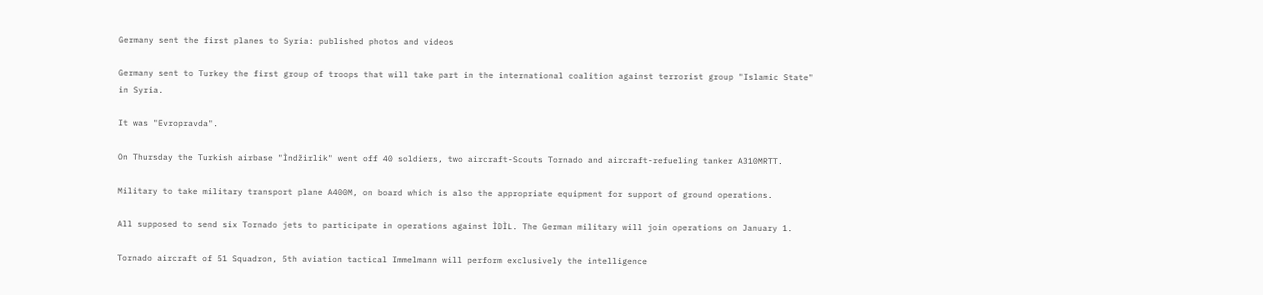Germany sent the first planes to Syria: published photos and videos

Germany sent to Turkey the first group of troops that will take part in the international coalition against terrorist group "Islamic State" in Syria.

It was "Evropravda".

On Thursday the Turkish airbase "Ìndžìrlik" went off 40 soldiers, two aircraft-Scouts Tornado and aircraft-refueling tanker A310MRTT.

Military to take military transport plane A400M, on board which is also the appropriate equipment for support of ground operations.

All supposed to send six Tornado jets to participate in operations against ÌDÌL. The German military will join operations on January 1.

Tornado aircraft of 51 Squadron, 5th aviation tactical Immelmann will perform exclusively the intelligence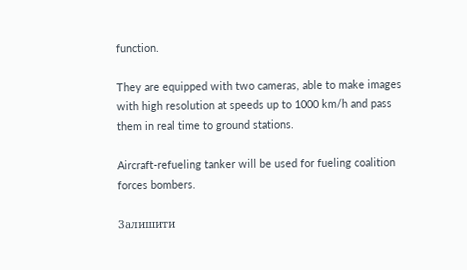function.

They are equipped with two cameras, able to make images with high resolution at speeds up to 1000 km/h and pass them in real time to ground stations.

Aircraft-refueling tanker will be used for fueling coalition forces bombers.

Залишити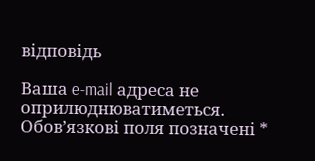відповідь

Ваша e-mail адреса не оприлюднюватиметься. Обов’язкові поля позначені *